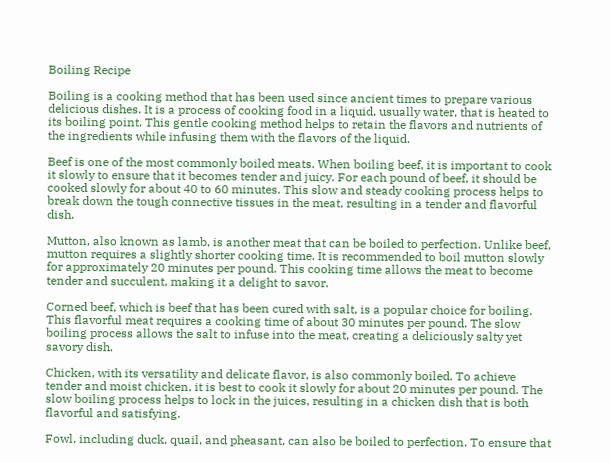Boiling Recipe

Boiling is a cooking method that has been used since ancient times to prepare various delicious dishes. It is a process of cooking food in a liquid, usually water, that is heated to its boiling point. This gentle cooking method helps to retain the flavors and nutrients of the ingredients while infusing them with the flavors of the liquid.

Beef is one of the most commonly boiled meats. When boiling beef, it is important to cook it slowly to ensure that it becomes tender and juicy. For each pound of beef, it should be cooked slowly for about 40 to 60 minutes. This slow and steady cooking process helps to break down the tough connective tissues in the meat, resulting in a tender and flavorful dish.

Mutton, also known as lamb, is another meat that can be boiled to perfection. Unlike beef, mutton requires a slightly shorter cooking time. It is recommended to boil mutton slowly for approximately 20 minutes per pound. This cooking time allows the meat to become tender and succulent, making it a delight to savor.

Corned beef, which is beef that has been cured with salt, is a popular choice for boiling. This flavorful meat requires a cooking time of about 30 minutes per pound. The slow boiling process allows the salt to infuse into the meat, creating a deliciously salty yet savory dish.

Chicken, with its versatility and delicate flavor, is also commonly boiled. To achieve tender and moist chicken, it is best to cook it slowly for about 20 minutes per pound. The slow boiling process helps to lock in the juices, resulting in a chicken dish that is both flavorful and satisfying.

Fowl, including duck, quail, and pheasant, can also be boiled to perfection. To ensure that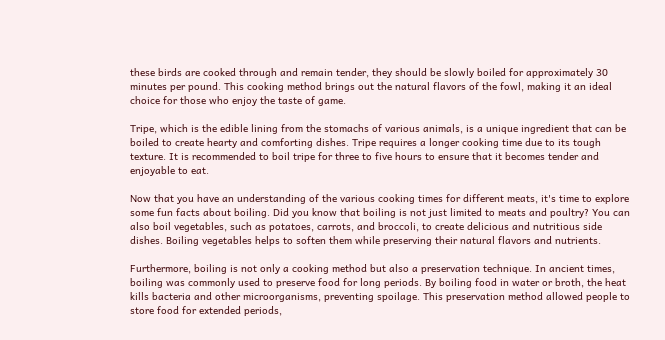these birds are cooked through and remain tender, they should be slowly boiled for approximately 30 minutes per pound. This cooking method brings out the natural flavors of the fowl, making it an ideal choice for those who enjoy the taste of game.

Tripe, which is the edible lining from the stomachs of various animals, is a unique ingredient that can be boiled to create hearty and comforting dishes. Tripe requires a longer cooking time due to its tough texture. It is recommended to boil tripe for three to five hours to ensure that it becomes tender and enjoyable to eat.

Now that you have an understanding of the various cooking times for different meats, it's time to explore some fun facts about boiling. Did you know that boiling is not just limited to meats and poultry? You can also boil vegetables, such as potatoes, carrots, and broccoli, to create delicious and nutritious side dishes. Boiling vegetables helps to soften them while preserving their natural flavors and nutrients.

Furthermore, boiling is not only a cooking method but also a preservation technique. In ancient times, boiling was commonly used to preserve food for long periods. By boiling food in water or broth, the heat kills bacteria and other microorganisms, preventing spoilage. This preservation method allowed people to store food for extended periods,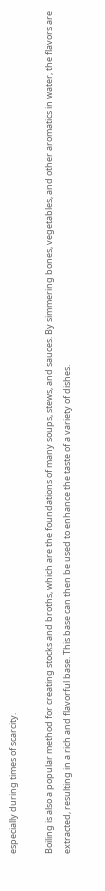especially during times of scarcity.

Boiling is also a popular method for creating stocks and broths, which are the foundations of many soups, stews, and sauces. By simmering bones, vegetables, and other aromatics in water, the flavors are extracted, resulting in a rich and flavorful base. This base can then be used to enhance the taste of a variety of dishes.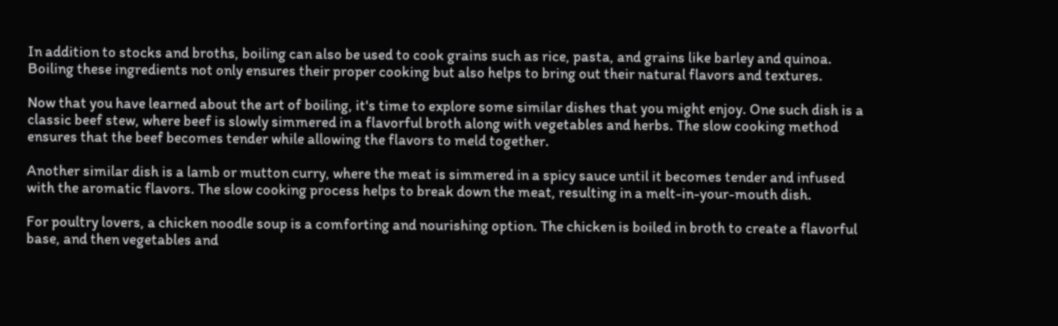In addition to stocks and broths, boiling can also be used to cook grains such as rice, pasta, and grains like barley and quinoa. Boiling these ingredients not only ensures their proper cooking but also helps to bring out their natural flavors and textures.

Now that you have learned about the art of boiling, it's time to explore some similar dishes that you might enjoy. One such dish is a classic beef stew, where beef is slowly simmered in a flavorful broth along with vegetables and herbs. The slow cooking method ensures that the beef becomes tender while allowing the flavors to meld together.

Another similar dish is a lamb or mutton curry, where the meat is simmered in a spicy sauce until it becomes tender and infused with the aromatic flavors. The slow cooking process helps to break down the meat, resulting in a melt-in-your-mouth dish.

For poultry lovers, a chicken noodle soup is a comforting and nourishing option. The chicken is boiled in broth to create a flavorful base, and then vegetables and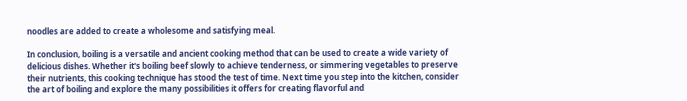noodles are added to create a wholesome and satisfying meal.

In conclusion, boiling is a versatile and ancient cooking method that can be used to create a wide variety of delicious dishes. Whether it's boiling beef slowly to achieve tenderness, or simmering vegetables to preserve their nutrients, this cooking technique has stood the test of time. Next time you step into the kitchen, consider the art of boiling and explore the many possibilities it offers for creating flavorful and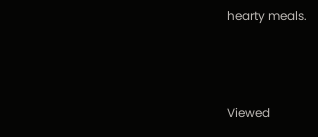hearty meals.



Viewed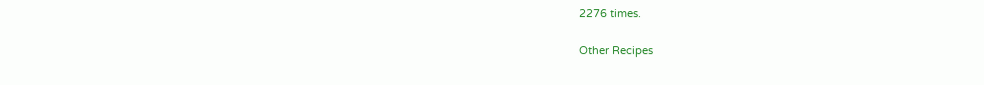2276 times.

Other Recipes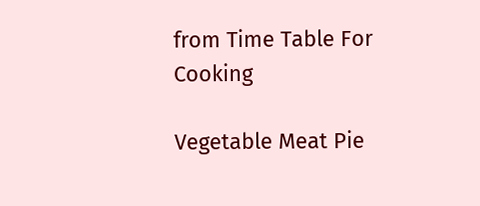from Time Table For Cooking

Vegetable Meat Pie